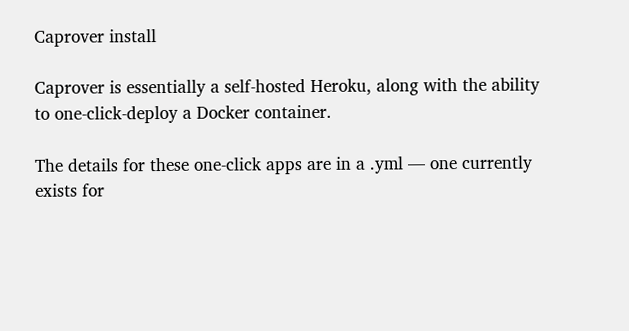Caprover install

Caprover is essentially a self-hosted Heroku, along with the ability to one-click-deploy a Docker container.

The details for these one-click apps are in a .yml — one currently exists for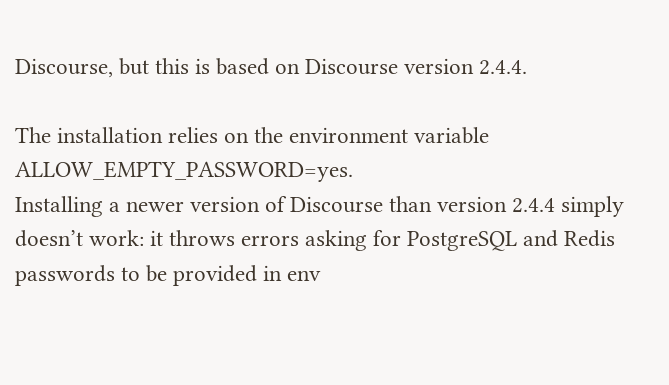Discourse, but this is based on Discourse version 2.4.4.

The installation relies on the environment variable ALLOW_EMPTY_PASSWORD=yes.
Installing a newer version of Discourse than version 2.4.4 simply doesn’t work: it throws errors asking for PostgreSQL and Redis passwords to be provided in env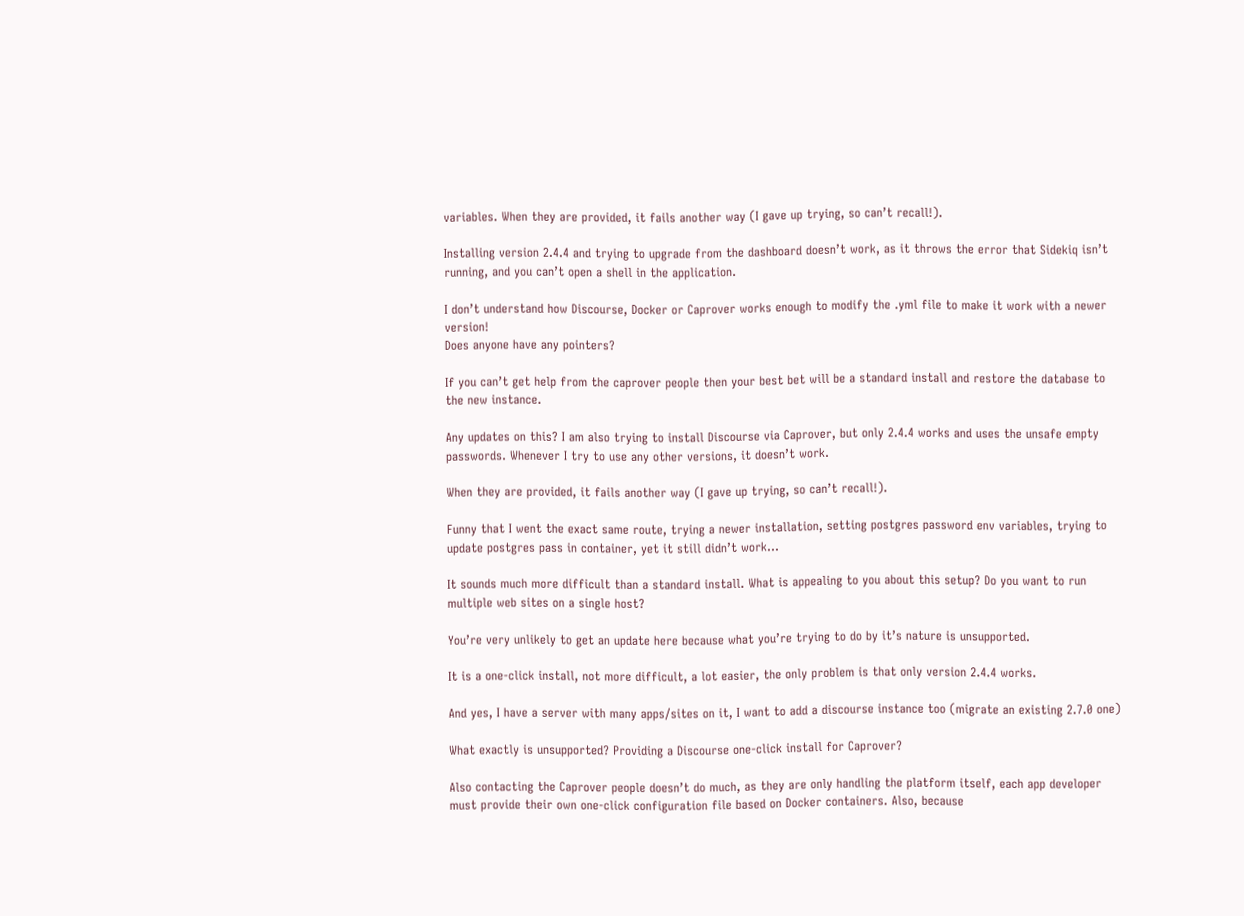variables. When they are provided, it fails another way (I gave up trying, so can’t recall!).

Installing version 2.4.4 and trying to upgrade from the dashboard doesn’t work, as it throws the error that Sidekiq isn’t running, and you can’t open a shell in the application.

I don’t understand how Discourse, Docker or Caprover works enough to modify the .yml file to make it work with a newer version!
Does anyone have any pointers?

If you can’t get help from the caprover people then your best bet will be a standard install and restore the database to the new instance.

Any updates on this? I am also trying to install Discourse via Caprover, but only 2.4.4 works and uses the unsafe empty passwords. Whenever I try to use any other versions, it doesn’t work.

When they are provided, it fails another way (I gave up trying, so can’t recall!).

Funny that I went the exact same route, trying a newer installation, setting postgres password env variables, trying to update postgres pass in container, yet it still didn’t work…

It sounds much more difficult than a standard install. What is appealing to you about this setup? Do you want to run multiple web sites on a single host?

You’re very unlikely to get an update here because what you’re trying to do by it’s nature is unsupported.

It is a one-click install, not more difficult, a lot easier, the only problem is that only version 2.4.4 works.

And yes, I have a server with many apps/sites on it, I want to add a discourse instance too (migrate an existing 2.7.0 one)

What exactly is unsupported? Providing a Discourse one-click install for Caprover?

Also contacting the Caprover people doesn’t do much, as they are only handling the platform itself, each app developer must provide their own one-click configuration file based on Docker containers. Also, because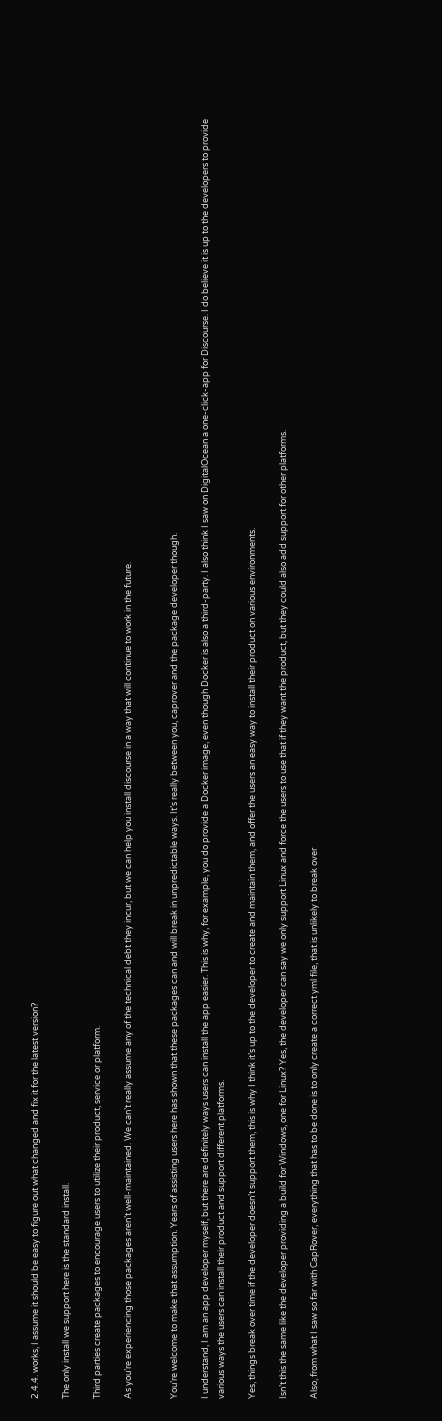2.4.4. works, I assume it should be easy to figure out what changed and fix it for the latest version?

The only install we support here is the standard install.

Third parties create packages to encourage users to utilize their product, service or platform.

As you’re experiencing those packages aren’t well-maintained. We can’t really assume any of the technical debt they incur, but we can help you install discourse in a way that will continue to work in the future.


You’re welcome to make that assumption. Years of assisting users here has shown that these packages can and will break in unpredictable ways. It’s really between you, caprover and the package developer though.

I understand, I am an app developer myself, but there are definitely ways users can install the app easier. This is why, for example, you do provide a Docker image, even though Docker is also a third-party. I also think I saw on DigitalOcean a one-click-app for Discourse. I do believe it is up to the developers to provide various ways the users can install their product and support different platforms.

Yes, things break over time if the developer doesn’t support them, this is why I think it’s up to the developer to create and maintain them, and offer the users an easy way to install their product on various environments.

Isn’t this the same like the developer providing a build for Windows, one for Linux? Yes, the developer can say we only support Linux and force the users to use that if they want the product, but they could also add support for other platforms.

Also, from what I saw so far with CapRover, everything that has to be done is to only create a correct yml file, that is unlikely to break over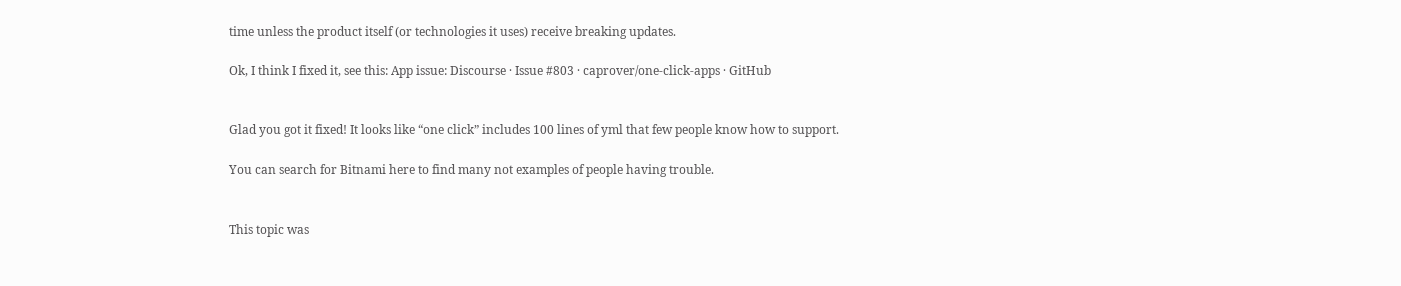time unless the product itself (or technologies it uses) receive breaking updates.

Ok, I think I fixed it, see this: App issue: Discourse · Issue #803 · caprover/one-click-apps · GitHub


Glad you got it fixed! It looks like “one click” includes 100 lines of yml that few people know how to support.

You can search for Bitnami here to find many not examples of people having trouble.


This topic was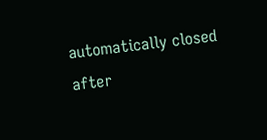automatically closed after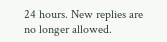24 hours. New replies are no longer allowed.